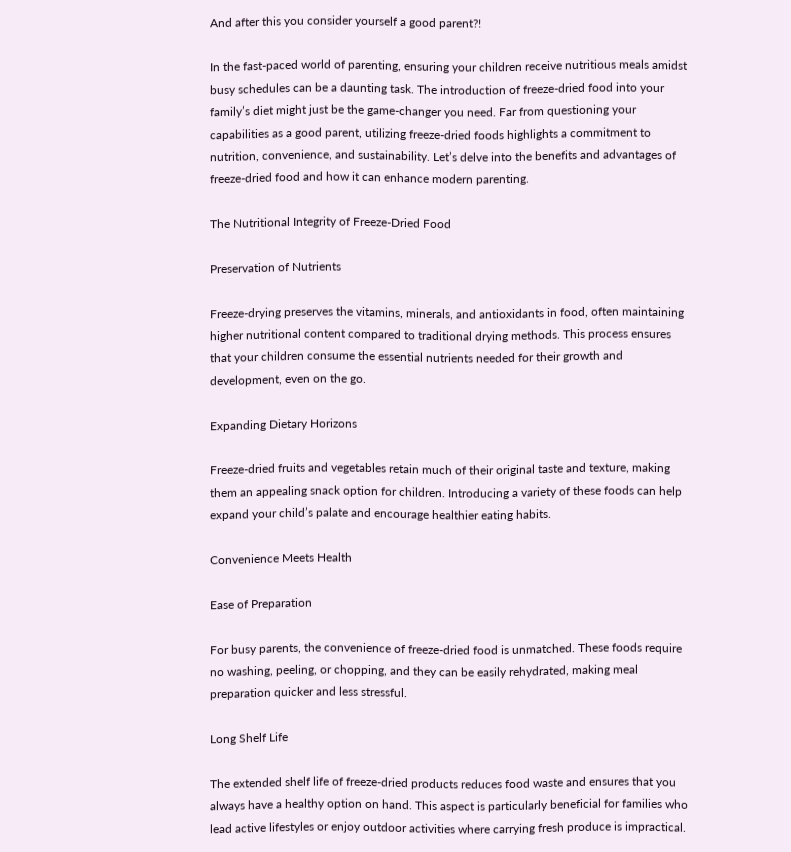And after this you consider yourself a good parent?!

In the fast-paced world of parenting, ensuring your children receive nutritious meals amidst busy schedules can be a daunting task. The introduction of freeze-dried food into your family’s diet might just be the game-changer you need. Far from questioning your capabilities as a good parent, utilizing freeze-dried foods highlights a commitment to nutrition, convenience, and sustainability. Let’s delve into the benefits and advantages of freeze-dried food and how it can enhance modern parenting.

The Nutritional Integrity of Freeze-Dried Food

Preservation of Nutrients

Freeze-drying preserves the vitamins, minerals, and antioxidants in food, often maintaining higher nutritional content compared to traditional drying methods. This process ensures that your children consume the essential nutrients needed for their growth and development, even on the go.

Expanding Dietary Horizons

Freeze-dried fruits and vegetables retain much of their original taste and texture, making them an appealing snack option for children. Introducing a variety of these foods can help expand your child’s palate and encourage healthier eating habits.

Convenience Meets Health

Ease of Preparation

For busy parents, the convenience of freeze-dried food is unmatched. These foods require no washing, peeling, or chopping, and they can be easily rehydrated, making meal preparation quicker and less stressful.

Long Shelf Life

The extended shelf life of freeze-dried products reduces food waste and ensures that you always have a healthy option on hand. This aspect is particularly beneficial for families who lead active lifestyles or enjoy outdoor activities where carrying fresh produce is impractical.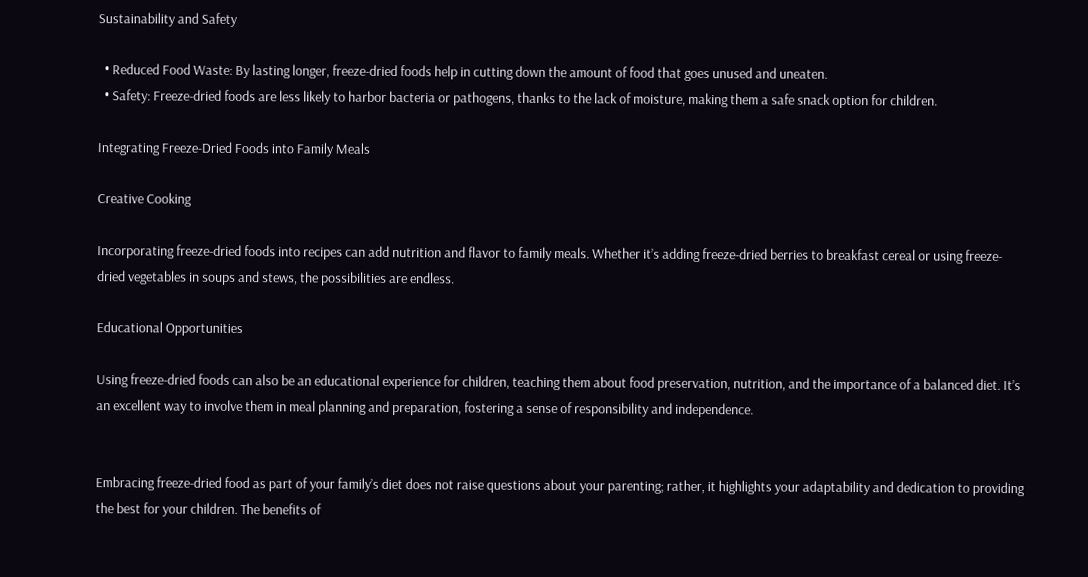Sustainability and Safety

  • Reduced Food Waste: By lasting longer, freeze-dried foods help in cutting down the amount of food that goes unused and uneaten.
  • Safety: Freeze-dried foods are less likely to harbor bacteria or pathogens, thanks to the lack of moisture, making them a safe snack option for children.

Integrating Freeze-Dried Foods into Family Meals

Creative Cooking

Incorporating freeze-dried foods into recipes can add nutrition and flavor to family meals. Whether it’s adding freeze-dried berries to breakfast cereal or using freeze-dried vegetables in soups and stews, the possibilities are endless.

Educational Opportunities

Using freeze-dried foods can also be an educational experience for children, teaching them about food preservation, nutrition, and the importance of a balanced diet. It’s an excellent way to involve them in meal planning and preparation, fostering a sense of responsibility and independence.


Embracing freeze-dried food as part of your family’s diet does not raise questions about your parenting; rather, it highlights your adaptability and dedication to providing the best for your children. The benefits of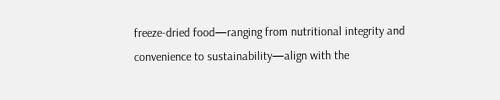freeze-dried food—ranging from nutritional integrity and convenience to sustainability—align with the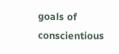goals of conscientious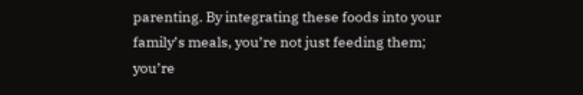parenting. By integrating these foods into your family’s meals, you’re not just feeding them; you’re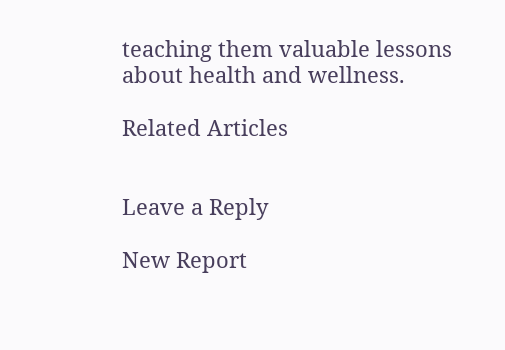teaching them valuable lessons about health and wellness.

Related Articles


Leave a Reply

New Report